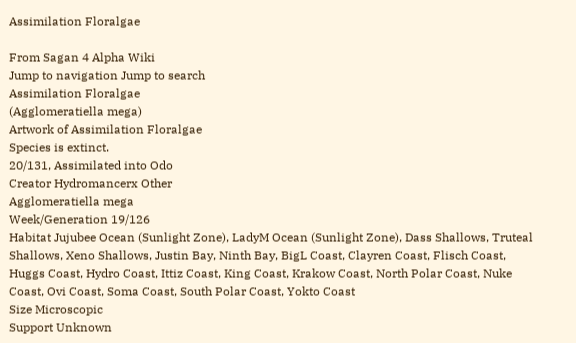Assimilation Floralgae

From Sagan 4 Alpha Wiki
Jump to navigation Jump to search
Assimilation Floralgae
(Agglomeratiella mega)
Artwork of Assimilation Floralgae
Species is extinct.
20/131, Assimilated into Odo
Creator Hydromancerx Other
Agglomeratiella mega
Week/Generation 19/126
Habitat Jujubee Ocean (Sunlight Zone), LadyM Ocean (Sunlight Zone), Dass Shallows, Truteal Shallows, Xeno Shallows, Justin Bay, Ninth Bay, BigL Coast, Clayren Coast, Flisch Coast, Huggs Coast, Hydro Coast, Ittiz Coast, King Coast, Krakow Coast, North Polar Coast, Nuke Coast, Ovi Coast, Soma Coast, South Polar Coast, Yokto Coast
Size Microscopic
Support Unknown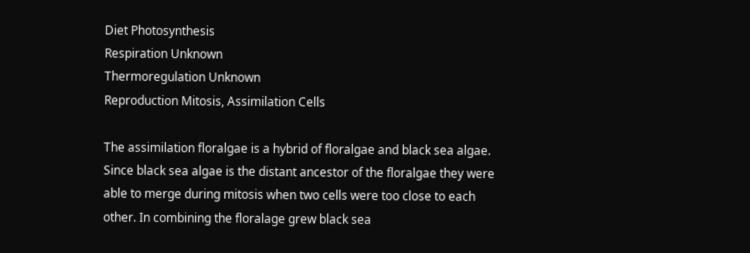Diet Photosynthesis
Respiration Unknown
Thermoregulation Unknown
Reproduction Mitosis, Assimilation Cells

The assimilation floralgae is a hybrid of floralgae and black sea algae. Since black sea algae is the distant ancestor of the floralgae they were able to merge during mitosis when two cells were too close to each other. In combining the floralage grew black sea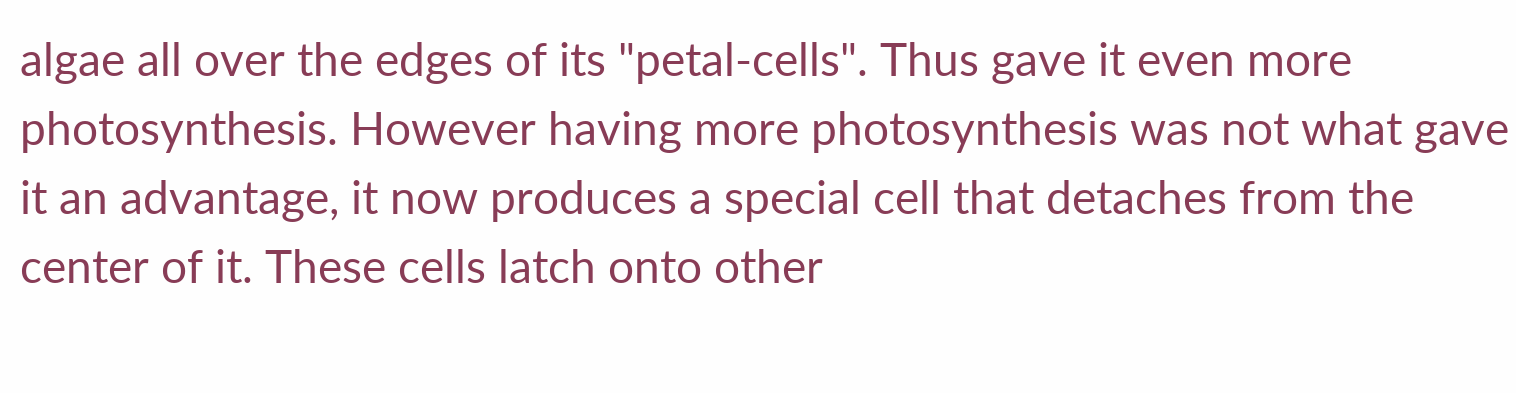algae all over the edges of its "petal-cells". Thus gave it even more photosynthesis. However having more photosynthesis was not what gave it an advantage, it now produces a special cell that detaches from the center of it. These cells latch onto other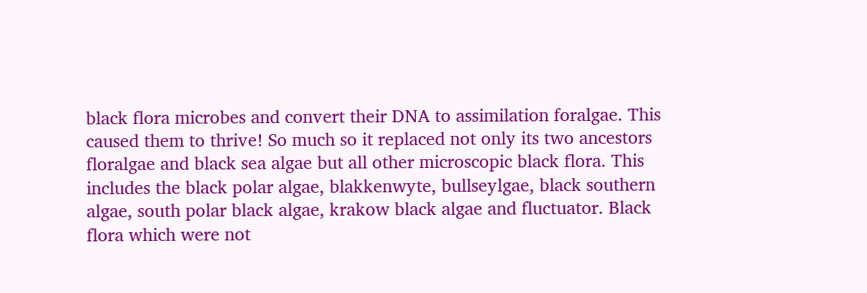black flora microbes and convert their DNA to assimilation foralgae. This caused them to thrive! So much so it replaced not only its two ancestors floralgae and black sea algae but all other microscopic black flora. This includes the black polar algae, blakkenwyte, bullseylgae, black southern algae, south polar black algae, krakow black algae and fluctuator. Black flora which were not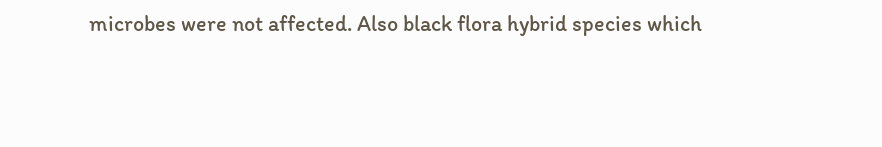microbes were not affected. Also black flora hybrid species which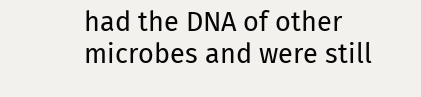had the DNA of other microbes and were still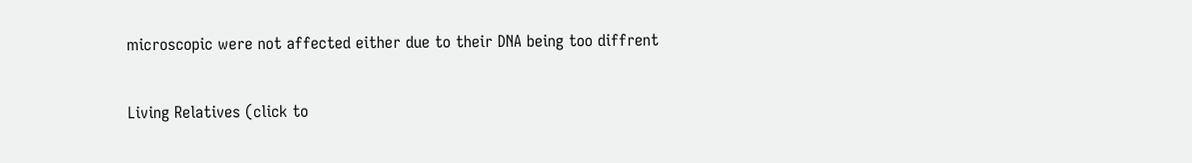microscopic were not affected either due to their DNA being too diffrent

Living Relatives (click to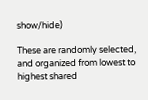show/hide)

These are randomly selected, and organized from lowest to highest shared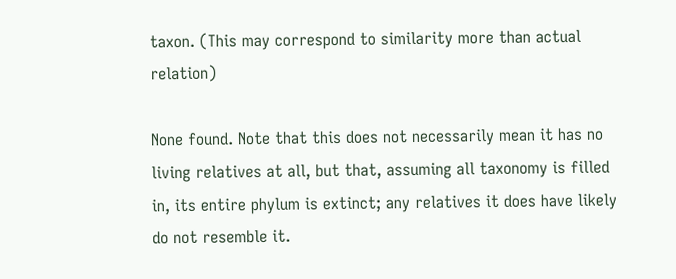taxon. (This may correspond to similarity more than actual relation)

None found. Note that this does not necessarily mean it has no living relatives at all, but that, assuming all taxonomy is filled in, its entire phylum is extinct; any relatives it does have likely do not resemble it.